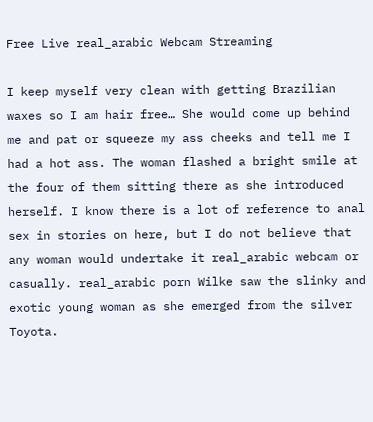Free Live real_arabic Webcam Streaming

I keep myself very clean with getting Brazilian waxes so I am hair free… She would come up behind me and pat or squeeze my ass cheeks and tell me I had a hot ass. The woman flashed a bright smile at the four of them sitting there as she introduced herself. I know there is a lot of reference to anal sex in stories on here, but I do not believe that any woman would undertake it real_arabic webcam or casually. real_arabic porn Wilke saw the slinky and exotic young woman as she emerged from the silver Toyota.